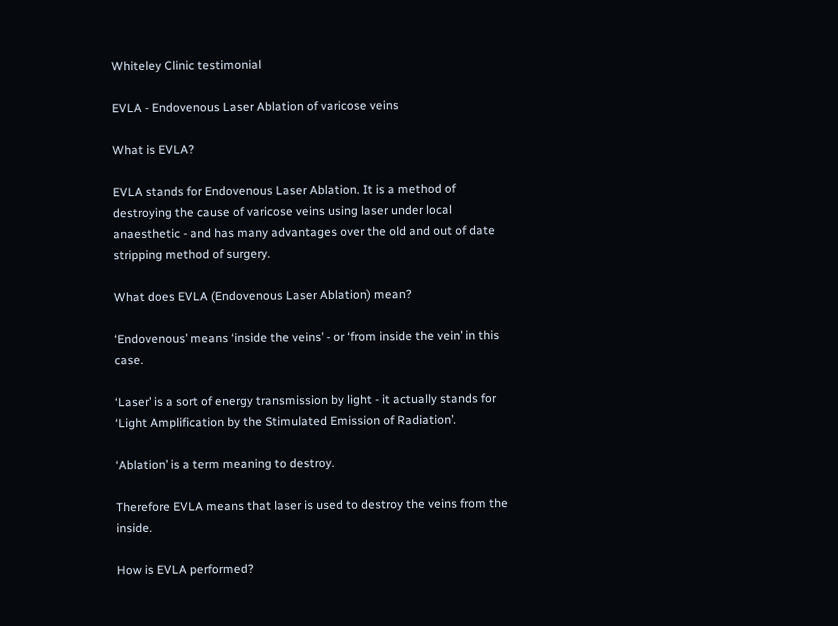Whiteley Clinic testimonial

EVLA - Endovenous Laser Ablation of varicose veins

What is EVLA?

EVLA stands for Endovenous Laser Ablation. It is a method of destroying the cause of varicose veins using laser under local anaesthetic - and has many advantages over the old and out of date stripping method of surgery.

What does EVLA (Endovenous Laser Ablation) mean?

‘Endovenous’ means ‘inside the veins’ - or ‘from inside the vein’ in this case.

‘Laser’ is a sort of energy transmission by light - it actually stands for ‘Light Amplification by the Stimulated Emission of Radiation’.

‘Ablation’ is a term meaning to destroy.

Therefore EVLA means that laser is used to destroy the veins from the inside.

How is EVLA performed?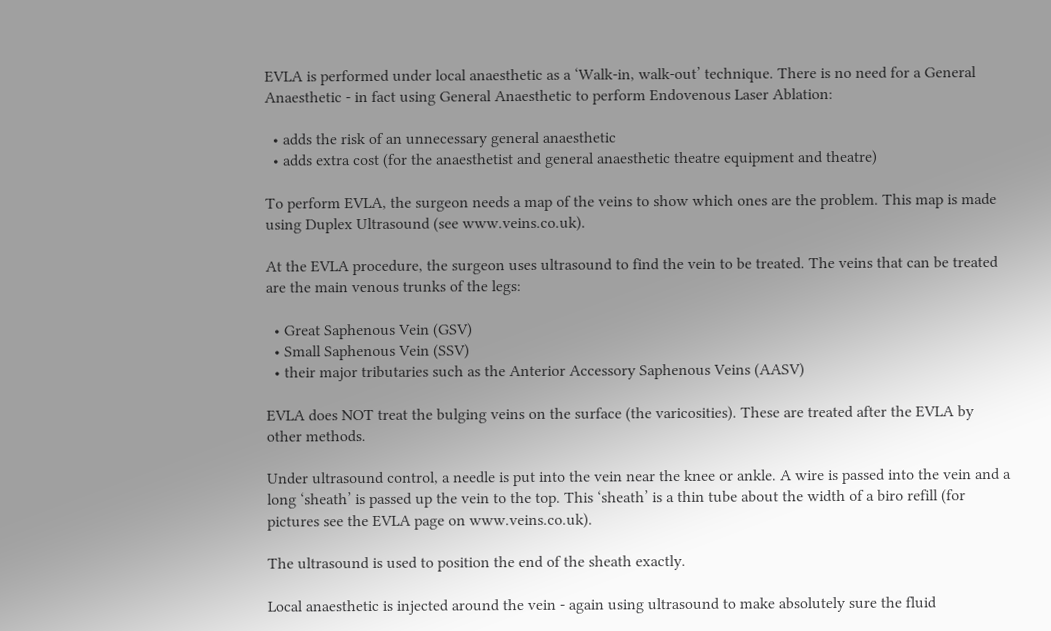EVLA is performed under local anaesthetic as a ‘Walk-in, walk-out’ technique. There is no need for a General Anaesthetic - in fact using General Anaesthetic to perform Endovenous Laser Ablation:

  • adds the risk of an unnecessary general anaesthetic
  • adds extra cost (for the anaesthetist and general anaesthetic theatre equipment and theatre)

To perform EVLA, the surgeon needs a map of the veins to show which ones are the problem. This map is made using Duplex Ultrasound (see www.veins.co.uk).

At the EVLA procedure, the surgeon uses ultrasound to find the vein to be treated. The veins that can be treated are the main venous trunks of the legs:

  • Great Saphenous Vein (GSV)
  • Small Saphenous Vein (SSV)
  • their major tributaries such as the Anterior Accessory Saphenous Veins (AASV)

EVLA does NOT treat the bulging veins on the surface (the varicosities). These are treated after the EVLA by other methods.

Under ultrasound control, a needle is put into the vein near the knee or ankle. A wire is passed into the vein and a long ‘sheath’ is passed up the vein to the top. This ‘sheath’ is a thin tube about the width of a biro refill (for pictures see the EVLA page on www.veins.co.uk).

The ultrasound is used to position the end of the sheath exactly.

Local anaesthetic is injected around the vein - again using ultrasound to make absolutely sure the fluid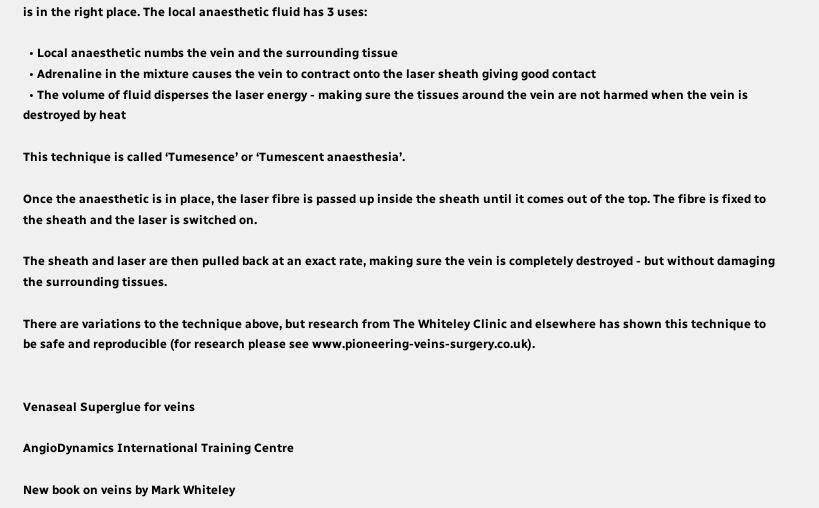is in the right place. The local anaesthetic fluid has 3 uses:

  • Local anaesthetic numbs the vein and the surrounding tissue
  • Adrenaline in the mixture causes the vein to contract onto the laser sheath giving good contact
  • The volume of fluid disperses the laser energy - making sure the tissues around the vein are not harmed when the vein is destroyed by heat

This technique is called ‘Tumesence’ or ‘Tumescent anaesthesia’.

Once the anaesthetic is in place, the laser fibre is passed up inside the sheath until it comes out of the top. The fibre is fixed to the sheath and the laser is switched on.

The sheath and laser are then pulled back at an exact rate, making sure the vein is completely destroyed - but without damaging the surrounding tissues.

There are variations to the technique above, but research from The Whiteley Clinic and elsewhere has shown this technique to be safe and reproducible (for research please see www.pioneering-veins-surgery.co.uk).


Venaseal Superglue for veins

AngioDynamics International Training Centre

New book on veins by Mark Whiteley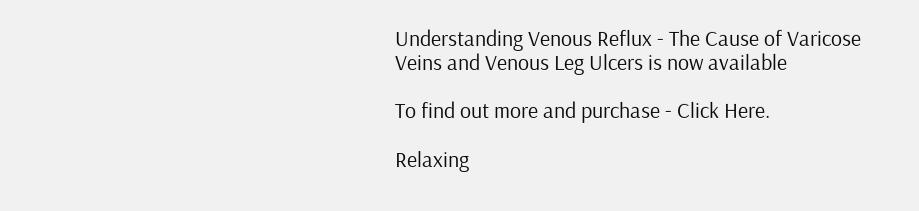Understanding Venous Reflux - The Cause of Varicose Veins and Venous Leg Ulcers is now available

To find out more and purchase - Click Here.

Relaxing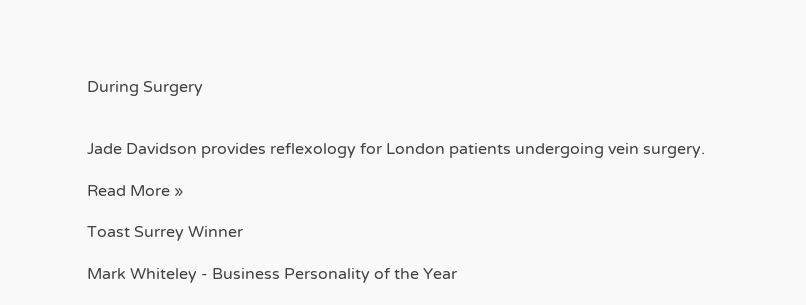During Surgery


Jade Davidson provides reflexology for London patients undergoing vein surgery.

Read More »

Toast Surrey Winner

Mark Whiteley - Business Personality of the Year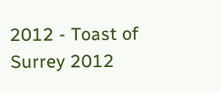2012 - Toast of Surrey 2012